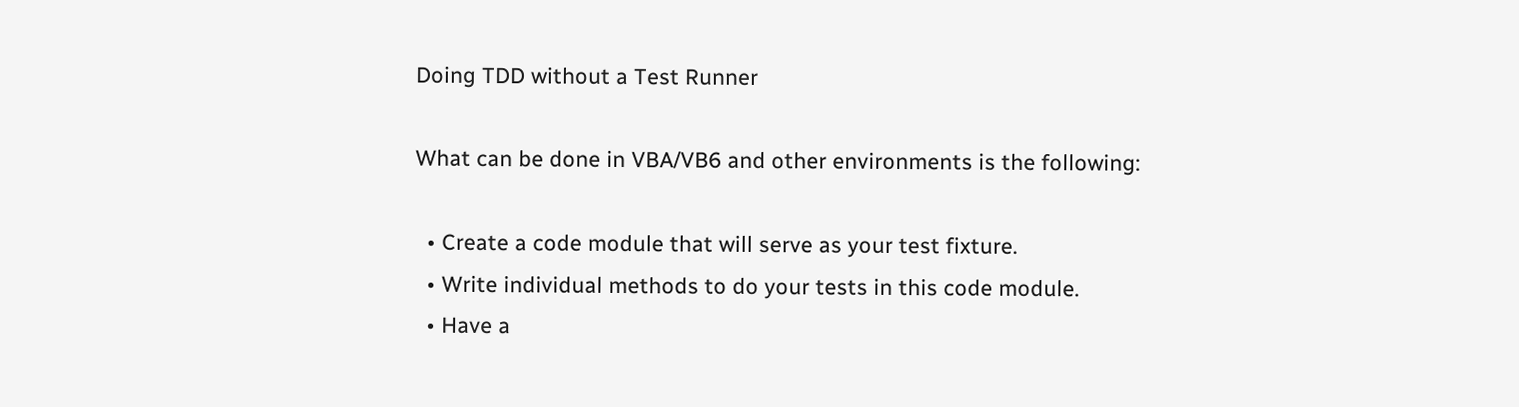Doing TDD without a Test Runner

What can be done in VBA/VB6 and other environments is the following:

  • Create a code module that will serve as your test fixture.
  • Write individual methods to do your tests in this code module.
  • Have a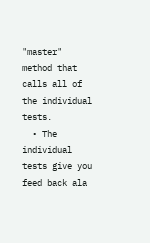"master" method that calls all of the individual tests.
  • The individual tests give you feed back ala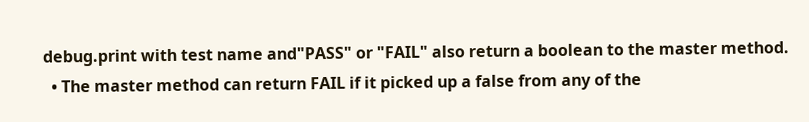debug.print with test name and"PASS" or "FAIL" also return a boolean to the master method.
  • The master method can return FAIL if it picked up a false from any of the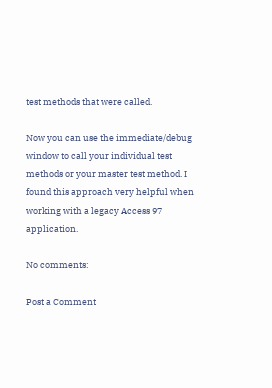test methods that were called.

Now you can use the immediate/debug window to call your individual test methods or your master test method. I found this approach very helpful when working with a legacy Access 97 application.

No comments:

Post a Comment